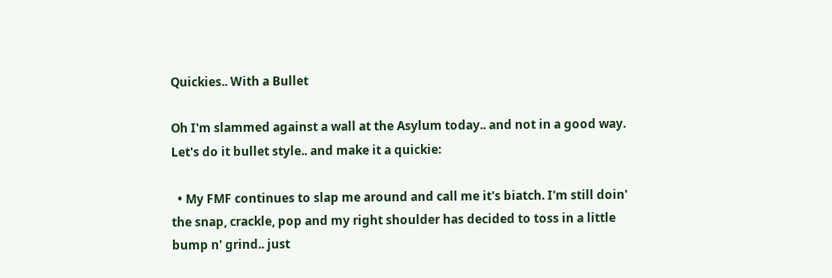Quickies.. With a Bullet

Oh I'm slammed against a wall at the Asylum today.. and not in a good way. Let's do it bullet style.. and make it a quickie:

  • My FMF continues to slap me around and call me it's biatch. I'm still doin' the snap, crackle, pop and my right shoulder has decided to toss in a little bump n' grind.. just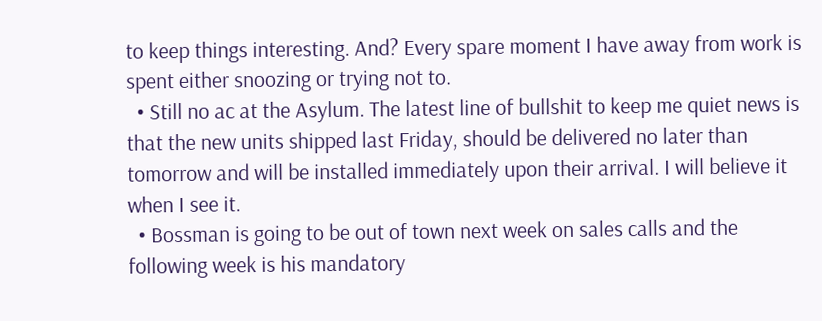to keep things interesting. And? Every spare moment I have away from work is spent either snoozing or trying not to.
  • Still no ac at the Asylum. The latest line of bullshit to keep me quiet news is that the new units shipped last Friday, should be delivered no later than tomorrow and will be installed immediately upon their arrival. I will believe it when I see it.
  • Bossman is going to be out of town next week on sales calls and the following week is his mandatory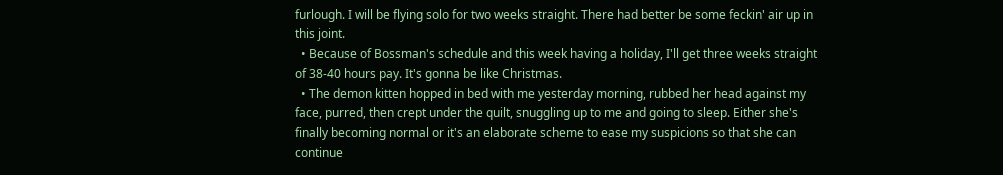furlough. I will be flying solo for two weeks straight. There had better be some feckin' air up in this joint.
  • Because of Bossman's schedule and this week having a holiday, I'll get three weeks straight of 38-40 hours pay. It's gonna be like Christmas.
  • The demon kitten hopped in bed with me yesterday morning, rubbed her head against my face, purred, then crept under the quilt, snuggling up to me and going to sleep. Either she's finally becoming normal or it's an elaborate scheme to ease my suspicions so that she can continue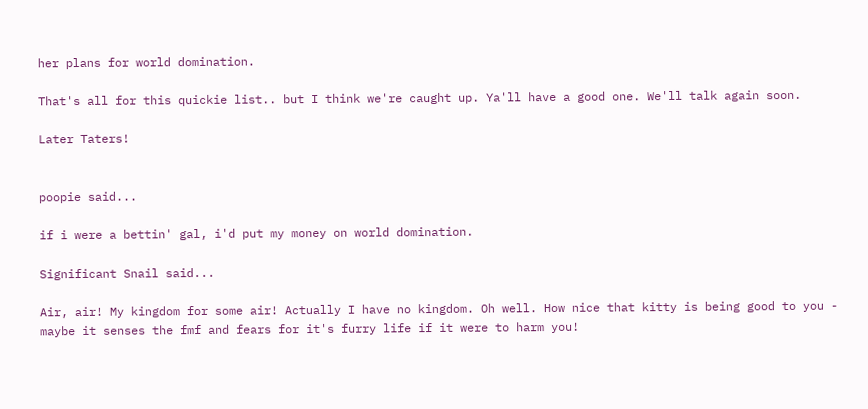her plans for world domination.

That's all for this quickie list.. but I think we're caught up. Ya'll have a good one. We'll talk again soon.

Later Taters!


poopie said...

if i were a bettin' gal, i'd put my money on world domination.

Significant Snail said...

Air, air! My kingdom for some air! Actually I have no kingdom. Oh well. How nice that kitty is being good to you - maybe it senses the fmf and fears for it's furry life if it were to harm you!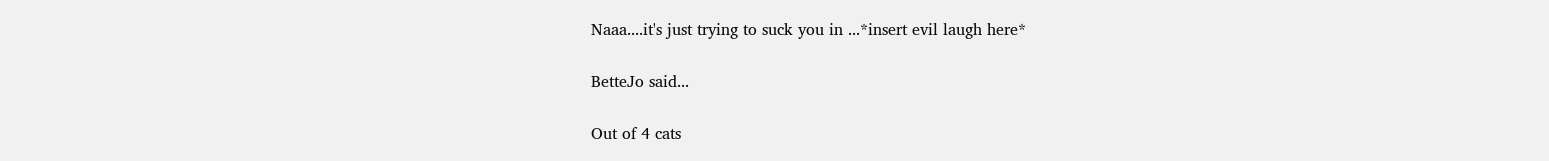Naaa....it's just trying to suck you in ...*insert evil laugh here*

BetteJo said...

Out of 4 cats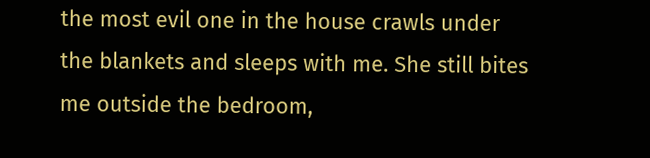the most evil one in the house crawls under the blankets and sleeps with me. She still bites me outside the bedroom,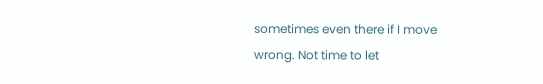sometimes even there if I move wrong. Not time to let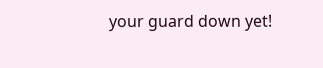your guard down yet!